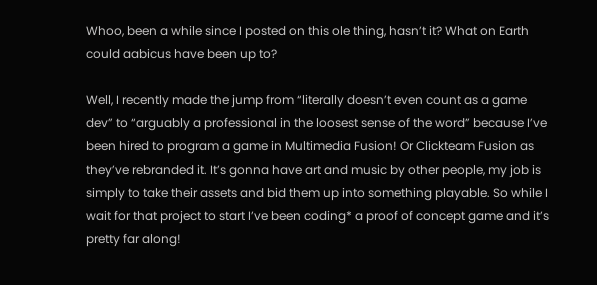Whoo, been a while since I posted on this ole thing, hasn’t it? What on Earth could aabicus have been up to?

Well, I recently made the jump from “literally doesn’t even count as a game dev” to “arguably a professional in the loosest sense of the word” because I’ve been hired to program a game in Multimedia Fusion! Or Clickteam Fusion as they’ve rebranded it. It’s gonna have art and music by other people, my job is simply to take their assets and bid them up into something playable. So while I wait for that project to start I’ve been coding* a proof of concept game and it’s pretty far along!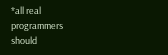*all real programmers should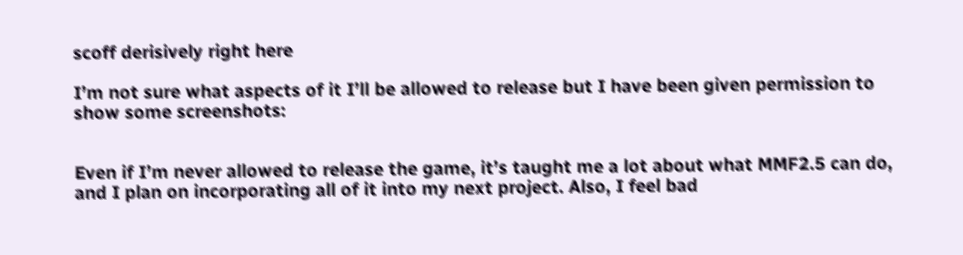scoff derisively right here

I’m not sure what aspects of it I’ll be allowed to release but I have been given permission to show some screenshots:


Even if I’m never allowed to release the game, it’s taught me a lot about what MMF2.5 can do, and I plan on incorporating all of it into my next project. Also, I feel bad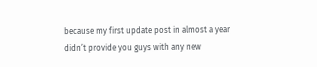because my first update post in almost a year didn’t provide you guys with any new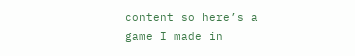content so here’s a game I made in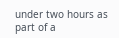under two hours as part of a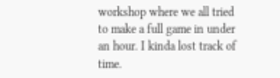workshop where we all tried to make a full game in under an hour. I kinda lost track of time.